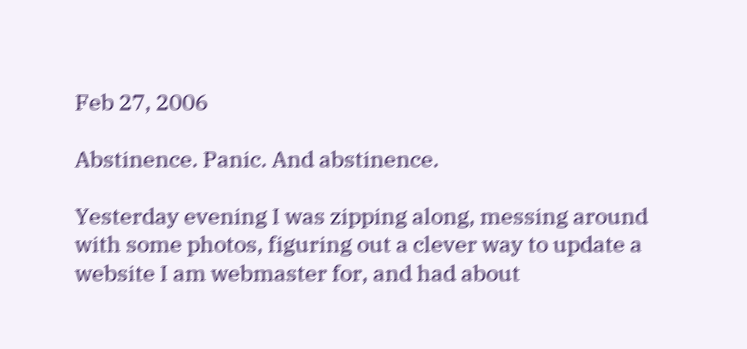Feb 27, 2006

Abstinence. Panic. And abstinence.

Yesterday evening I was zipping along, messing around with some photos, figuring out a clever way to update a website I am webmaster for, and had about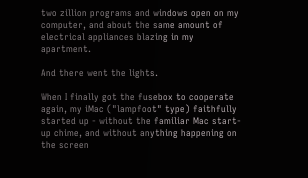two zillion programs and windows open on my computer, and about the same amount of electrical appliances blazing in my apartment.

And there went the lights.

When I finally got the fusebox to cooperate again, my iMac ("lampfoot" type) faithfully started up - without the familiar Mac start-up chime, and without anything happening on the screen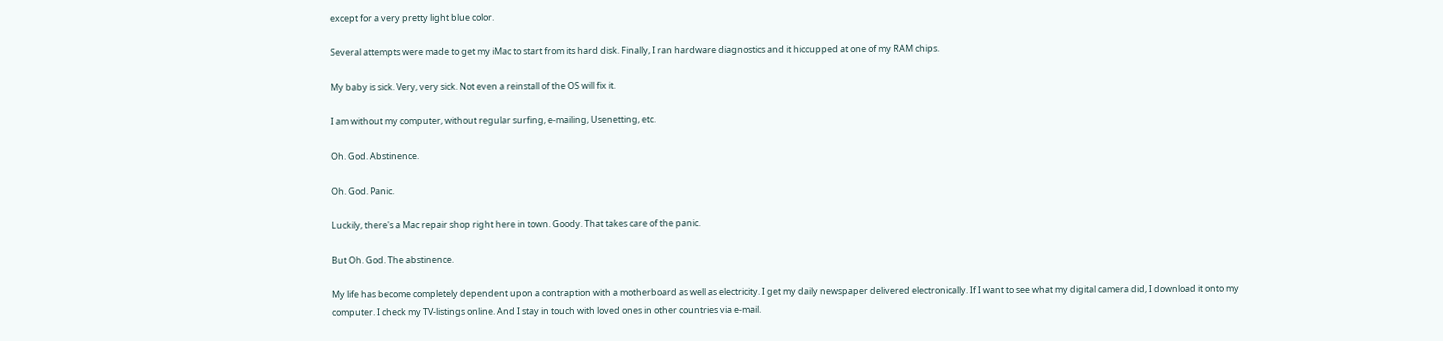except for a very pretty light blue color.

Several attempts were made to get my iMac to start from its hard disk. Finally, I ran hardware diagnostics and it hiccupped at one of my RAM chips.

My baby is sick. Very, very sick. Not even a reinstall of the OS will fix it.

I am without my computer, without regular surfing, e-mailing, Usenetting, etc.

Oh. God. Abstinence.

Oh. God. Panic.

Luckily, there's a Mac repair shop right here in town. Goody. That takes care of the panic.

But Oh. God. The abstinence.

My life has become completely dependent upon a contraption with a motherboard as well as electricity. I get my daily newspaper delivered electronically. If I want to see what my digital camera did, I download it onto my computer. I check my TV-listings online. And I stay in touch with loved ones in other countries via e-mail.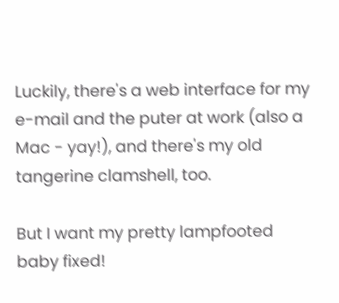Luckily, there's a web interface for my e-mail and the puter at work (also a Mac - yay!), and there's my old tangerine clamshell, too.

But I want my pretty lampfooted baby fixed!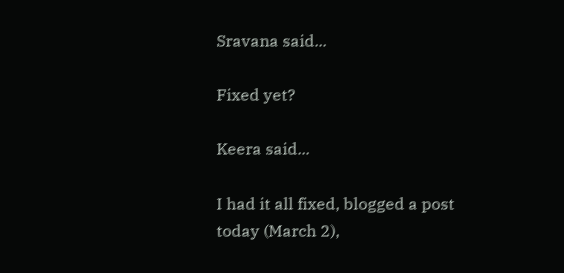Sravana said...

Fixed yet?

Keera said...

I had it all fixed, blogged a post today (March 2),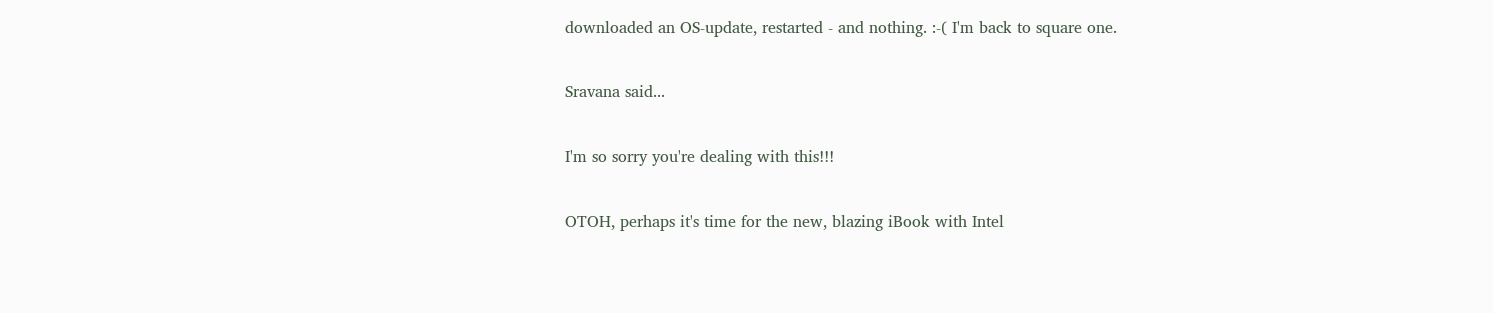downloaded an OS-update, restarted - and nothing. :-( I'm back to square one.

Sravana said...

I'm so sorry you're dealing with this!!!

OTOH, perhaps it's time for the new, blazing iBook with Intel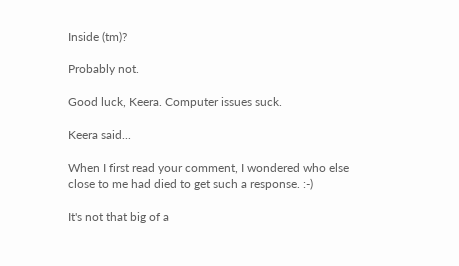Inside (tm)?

Probably not.

Good luck, Keera. Computer issues suck.

Keera said...

When I first read your comment, I wondered who else close to me had died to get such a response. :-)

It's not that big of a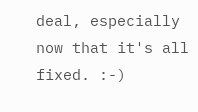deal, especially now that it's all fixed. :-)